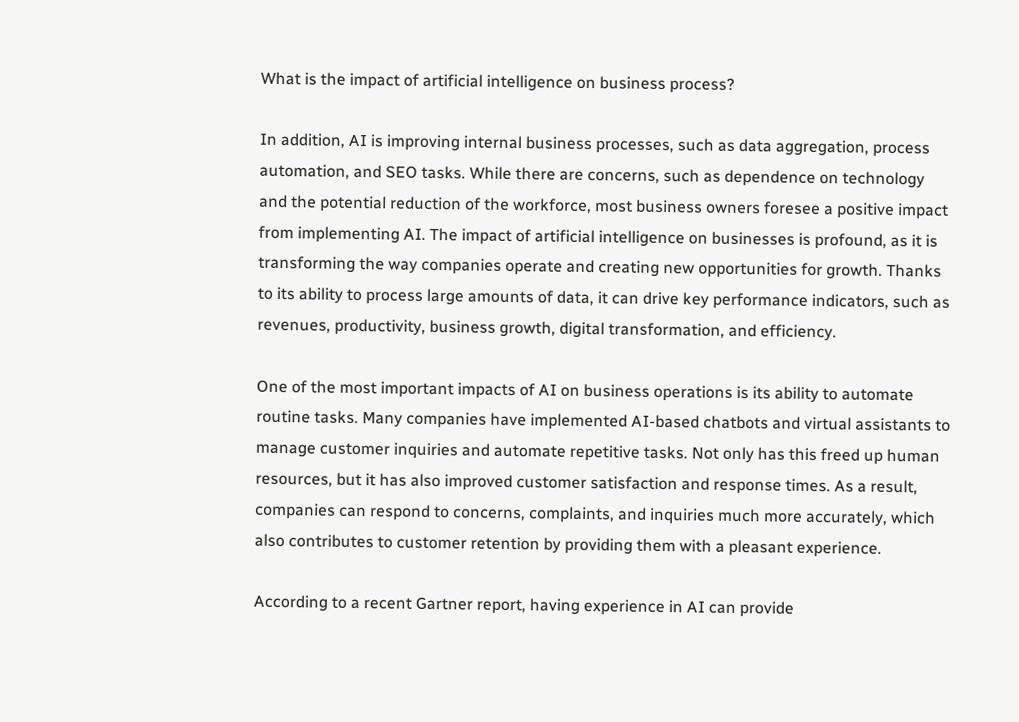What is the impact of artificial intelligence on business process?

In addition, AI is improving internal business processes, such as data aggregation, process automation, and SEO tasks. While there are concerns, such as dependence on technology and the potential reduction of the workforce, most business owners foresee a positive impact from implementing AI. The impact of artificial intelligence on businesses is profound, as it is transforming the way companies operate and creating new opportunities for growth. Thanks to its ability to process large amounts of data, it can drive key performance indicators, such as revenues, productivity, business growth, digital transformation, and efficiency.

One of the most important impacts of AI on business operations is its ability to automate routine tasks. Many companies have implemented AI-based chatbots and virtual assistants to manage customer inquiries and automate repetitive tasks. Not only has this freed up human resources, but it has also improved customer satisfaction and response times. As a result, companies can respond to concerns, complaints, and inquiries much more accurately, which also contributes to customer retention by providing them with a pleasant experience.

According to a recent Gartner report, having experience in AI can provide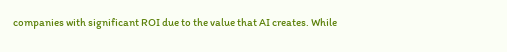companies with significant ROI due to the value that AI creates. While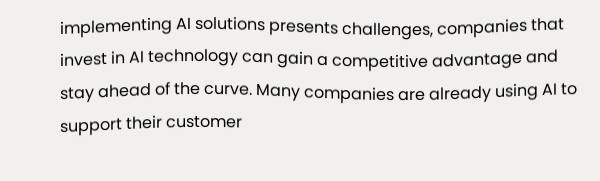implementing AI solutions presents challenges, companies that invest in AI technology can gain a competitive advantage and stay ahead of the curve. Many companies are already using AI to support their customer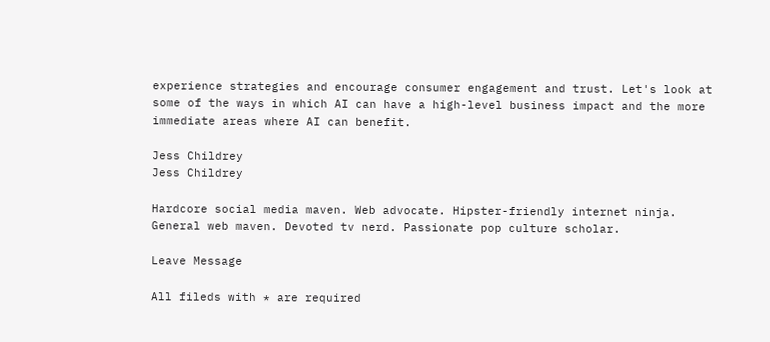experience strategies and encourage consumer engagement and trust. Let's look at some of the ways in which AI can have a high-level business impact and the more immediate areas where AI can benefit.

Jess Childrey
Jess Childrey

Hardcore social media maven. Web advocate. Hipster-friendly internet ninja. General web maven. Devoted tv nerd. Passionate pop culture scholar.

Leave Message

All fileds with * are required